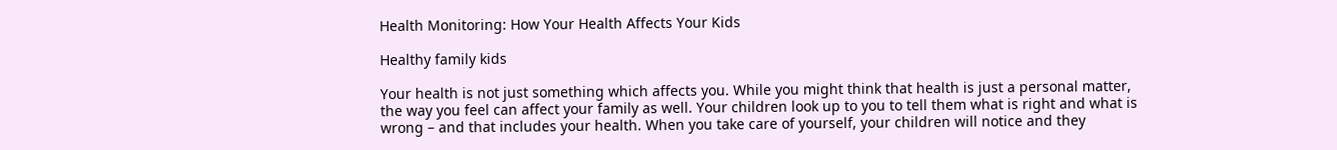Health Monitoring: How Your Health Affects Your Kids

Healthy family kids

Your health is not just something which affects you. While you might think that health is just a personal matter, the way you feel can affect your family as well. Your children look up to you to tell them what is right and what is wrong – and that includes your health. When you take care of yourself, your children will notice and they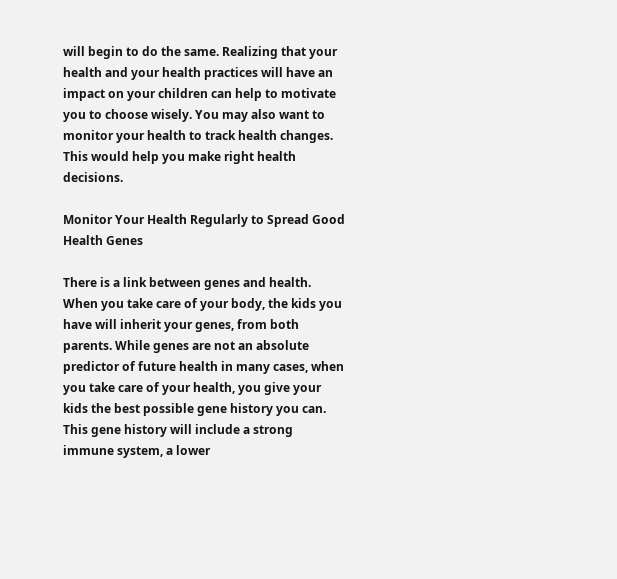will begin to do the same. Realizing that your health and your health practices will have an impact on your children can help to motivate you to choose wisely. You may also want to monitor your health to track health changes. This would help you make right health decisions.

Monitor Your Health Regularly to Spread Good Health Genes

There is a link between genes and health. When you take care of your body, the kids you have will inherit your genes, from both parents. While genes are not an absolute predictor of future health in many cases, when you take care of your health, you give your kids the best possible gene history you can. This gene history will include a strong immune system, a lower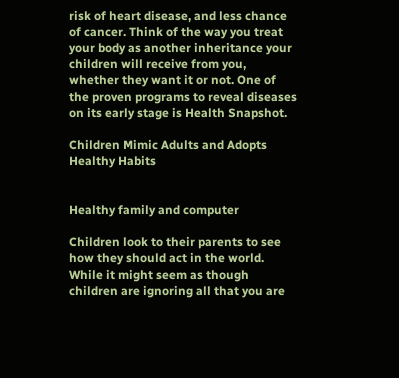risk of heart disease, and less chance of cancer. Think of the way you treat your body as another inheritance your children will receive from you, whether they want it or not. One of the proven programs to reveal diseases on its early stage is Health Snapshot.

Children Mimic Adults and Adopts Healthy Habits


Healthy family and computer

Children look to their parents to see how they should act in the world. While it might seem as though children are ignoring all that you are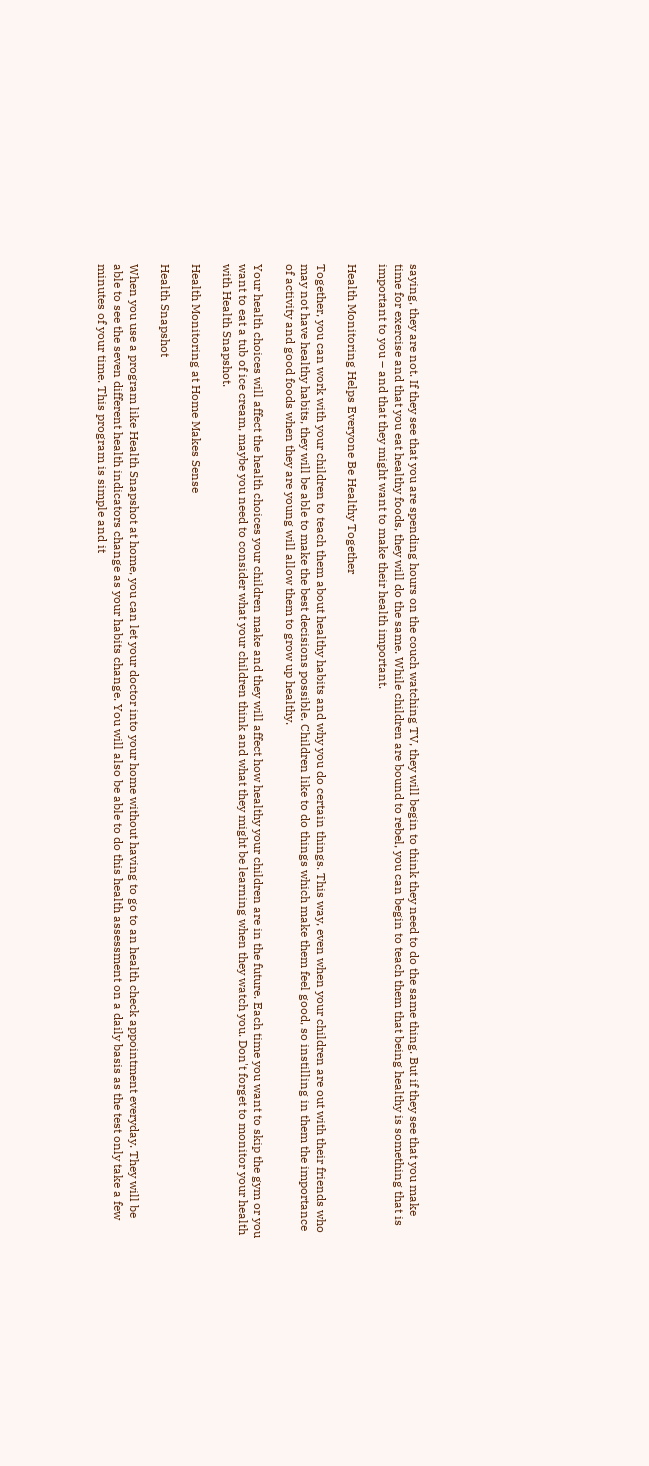saying, they are not. If they see that you are spending hours on the couch watching TV, they will begin to think they need to do the same thing. But if they see that you make time for exercise and that you eat healthy foods, they will do the same. While children are bound to rebel, you can begin to teach them that being healthy is something that is important to you – and that they might want to make their health important.

Health Monitoring Helps Everyone Be Healthy Together

Together, you can work with your children to teach them about healthy habits and why you do certain things. This way, even when your children are out with their friends who may not have healthy habits, they will be able to make the best decisions possible. Children like to do things which make them feel good, so instilling in them the importance of activity and good foods when they are young will allow them to grow up healthy.

Your health choices will affect the health choices your children make and they will affect how healthy your children are in the future. Each time you want to skip the gym or you want to eat a tub of ice cream, maybe you need to consider what your children think and what they might be learning when they watch you. Don't forget to monitor your health with Health Snapshot.

Health Monitoring at Home Makes Sense

Health Snapshot

When you use a program like Health Snapshot at home, you can let your doctor into your home without having to go to an health check appointment everyday. They will be able to see the seven different health indicators change as your habits change. You will also be able to do this health assessment on a daily basis as the test only take a few minutes of your time. This program is simple and it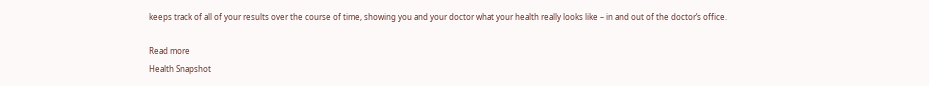keeps track of all of your results over the course of time, showing you and your doctor what your health really looks like – in and out of the doctor’s office.

Read more
Health Snapshot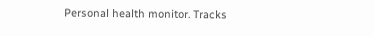Personal health monitor. Tracks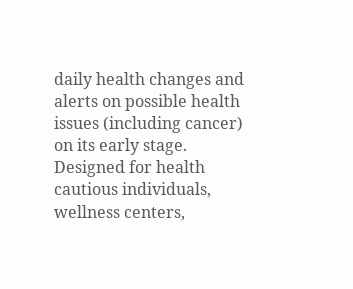daily health changes and alerts on possible health issues (including cancer) on its early stage. Designed for health cautious individuals, wellness centers,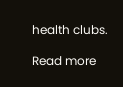health clubs.

Read more